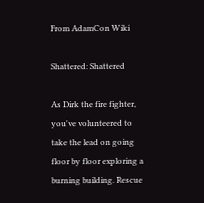From AdamCon Wiki

Shattered: Shattered

As Dirk the fire fighter, you've volunteered to take the lead on going floor by floor exploring a burning building. Rescue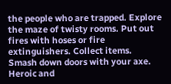the people who are trapped. Explore the maze of twisty rooms. Put out fires with hoses or fire extinguishers. Collect items. Smash down doors with your axe. Heroic and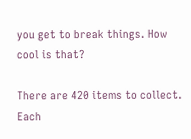you get to break things. How cool is that?

There are 420 items to collect. Each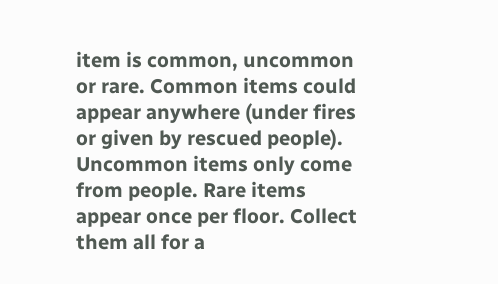item is common, uncommon or rare. Common items could appear anywhere (under fires or given by rescued people). Uncommon items only come from people. Rare items appear once per floor. Collect them all for a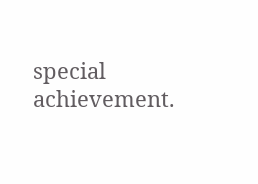special achievement.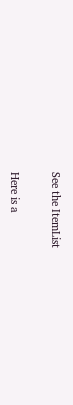See the ItemList

Here is a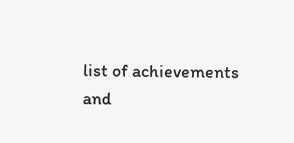list of achievements and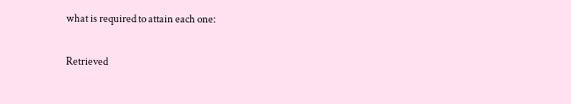what is required to attain each one:

Retrieved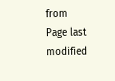from
Page last modified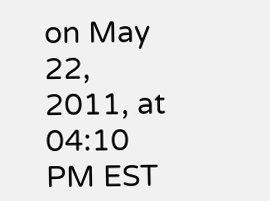on May 22, 2011, at 04:10 PM EST